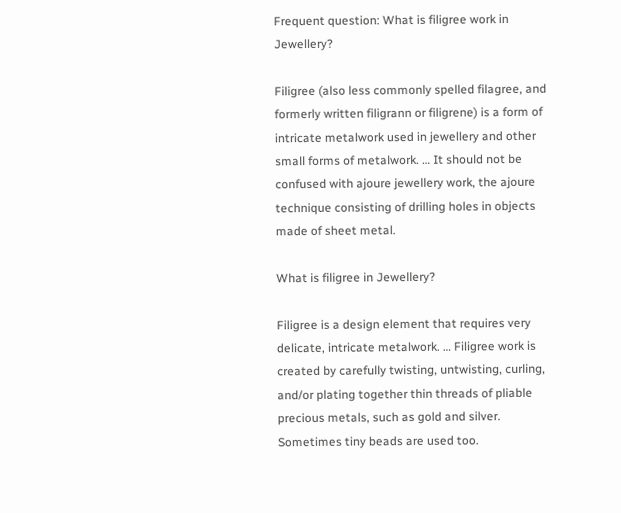Frequent question: What is filigree work in Jewellery?

Filigree (also less commonly spelled filagree, and formerly written filigrann or filigrene) is a form of intricate metalwork used in jewellery and other small forms of metalwork. … It should not be confused with ajoure jewellery work, the ajoure technique consisting of drilling holes in objects made of sheet metal.

What is filigree in Jewellery?

Filigree is a design element that requires very delicate, intricate metalwork. … Filigree work is created by carefully twisting, untwisting, curling, and/or plating together thin threads of pliable precious metals, such as gold and silver. Sometimes tiny beads are used too.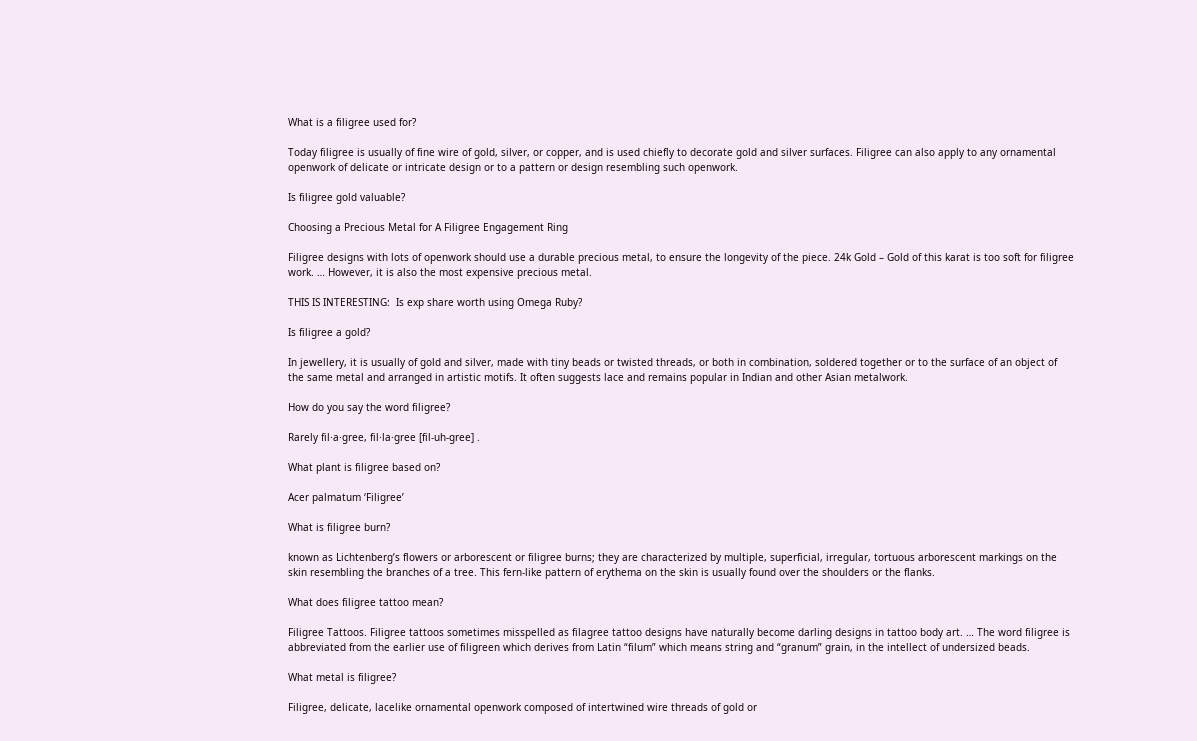What is a filigree used for?

Today filigree is usually of fine wire of gold, silver, or copper, and is used chiefly to decorate gold and silver surfaces. Filigree can also apply to any ornamental openwork of delicate or intricate design or to a pattern or design resembling such openwork.

Is filigree gold valuable?

Choosing a Precious Metal for A Filigree Engagement Ring

Filigree designs with lots of openwork should use a durable precious metal, to ensure the longevity of the piece. 24k Gold – Gold of this karat is too soft for filigree work. … However, it is also the most expensive precious metal.

THIS IS INTERESTING:  Is exp share worth using Omega Ruby?

Is filigree a gold?

In jewellery, it is usually of gold and silver, made with tiny beads or twisted threads, or both in combination, soldered together or to the surface of an object of the same metal and arranged in artistic motifs. It often suggests lace and remains popular in Indian and other Asian metalwork.

How do you say the word filigree?

Rarely fil·a·gree, fil·la·gree [fil-uh-gree] .

What plant is filigree based on?

Acer palmatum ‘Filigree’

What is filigree burn?

known as Lichtenberg’s flowers or arborescent or filigree burns; they are characterized by multiple, superficial, irregular, tortuous arborescent markings on the skin resembling the branches of a tree. This fern-like pattern of erythema on the skin is usually found over the shoulders or the flanks.

What does filigree tattoo mean?

Filigree Tattoos. Filigree tattoos sometimes misspelled as filagree tattoo designs have naturally become darling designs in tattoo body art. … The word filigree is abbreviated from the earlier use of filigreen which derives from Latin “filum” which means string and “granum” grain, in the intellect of undersized beads.

What metal is filigree?

Filigree, delicate, lacelike ornamental openwork composed of intertwined wire threads of gold or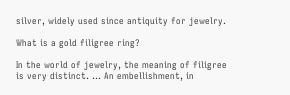silver, widely used since antiquity for jewelry.

What is a gold filigree ring?

In the world of jewelry, the meaning of filigree is very distinct. … An embellishment, in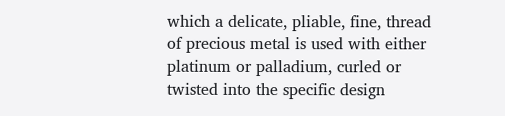which a delicate, pliable, fine, thread of precious metal is used with either platinum or palladium, curled or twisted into the specific design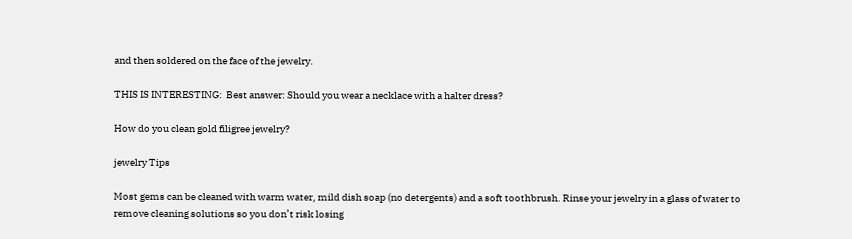and then soldered on the face of the jewelry.

THIS IS INTERESTING:  Best answer: Should you wear a necklace with a halter dress?

How do you clean gold filigree jewelry?

jewelry Tips

Most gems can be cleaned with warm water, mild dish soap (no detergents) and a soft toothbrush. Rinse your jewelry in a glass of water to remove cleaning solutions so you don’t risk losing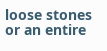loose stones or an entire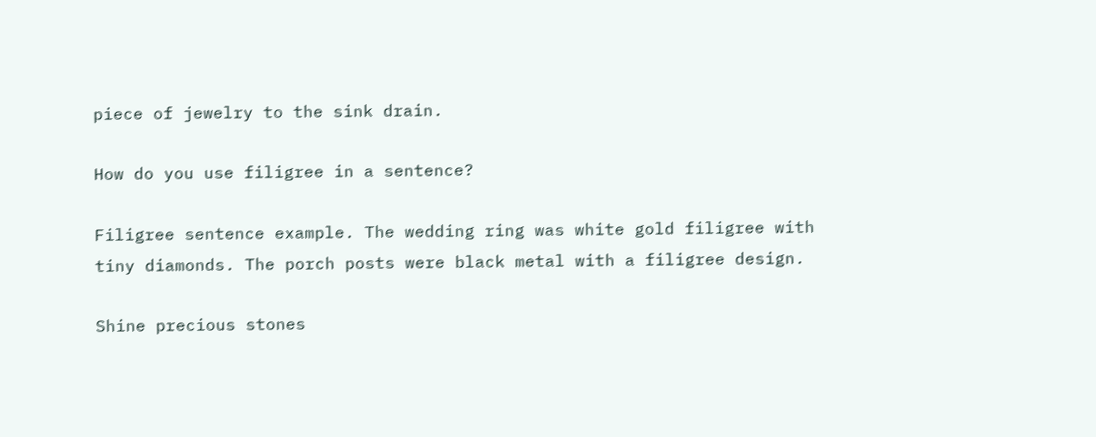piece of jewelry to the sink drain.

How do you use filigree in a sentence?

Filigree sentence example. The wedding ring was white gold filigree with tiny diamonds. The porch posts were black metal with a filigree design.

Shine precious stones